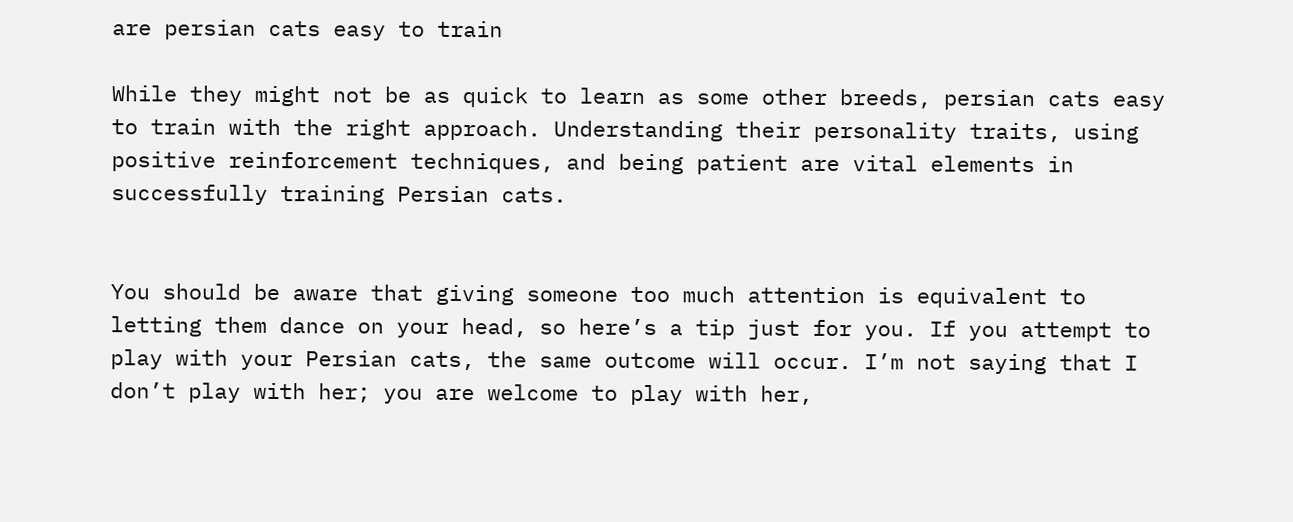are persian cats easy to train

While they might not be as quick to learn as some other breeds, persian cats easy to train with the right approach. Understanding their personality traits, using positive reinforcement techniques, and being patient are vital elements in successfully training Persian cats.


You should be aware that giving someone too much attention is equivalent to letting them dance on your head, so here’s a tip just for you. If you attempt to play with your Persian cats, the same outcome will occur. I’m not saying that I don’t play with her; you are welcome to play with her,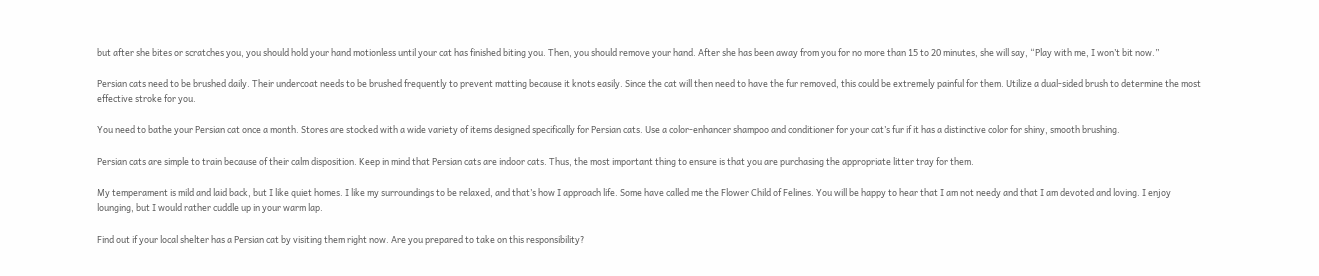but after she bites or scratches you, you should hold your hand motionless until your cat has finished biting you. Then, you should remove your hand. After she has been away from you for no more than 15 to 20 minutes, she will say, “Play with me, I won’t bit now.”

Persian cats need to be brushed daily. Their undercoat needs to be brushed frequently to prevent matting because it knots easily. Since the cat will then need to have the fur removed, this could be extremely painful for them. Utilize a dual-sided brush to determine the most effective stroke for you.

You need to bathe your Persian cat once a month. Stores are stocked with a wide variety of items designed specifically for Persian cats. Use a color-enhancer shampoo and conditioner for your cat’s fur if it has a distinctive color for shiny, smooth brushing.

Persian cats are simple to train because of their calm disposition. Keep in mind that Persian cats are indoor cats. Thus, the most important thing to ensure is that you are purchasing the appropriate litter tray for them.

My temperament is mild and laid back, but I like quiet homes. I like my surroundings to be relaxed, and that’s how I approach life. Some have called me the Flower Child of Felines. You will be happy to hear that I am not needy and that I am devoted and loving. I enjoy lounging, but I would rather cuddle up in your warm lap.

Find out if your local shelter has a Persian cat by visiting them right now. Are you prepared to take on this responsibility?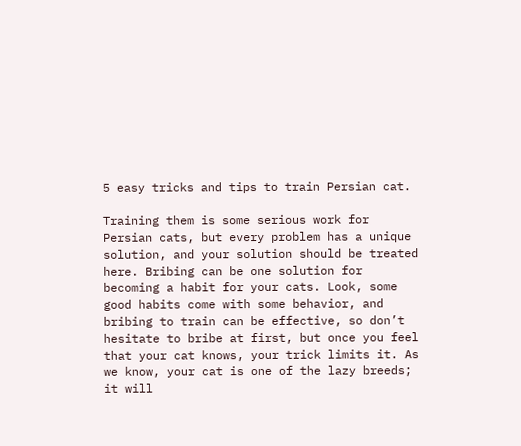5 easy tricks and tips to train Persian cat.

Training them is some serious work for Persian cats, but every problem has a unique solution, and your solution should be treated here. Bribing can be one solution for becoming a habit for your cats. Look, some good habits come with some behavior, and bribing to train can be effective, so don’t hesitate to bribe at first, but once you feel that your cat knows, your trick limits it. As we know, your cat is one of the lazy breeds; it will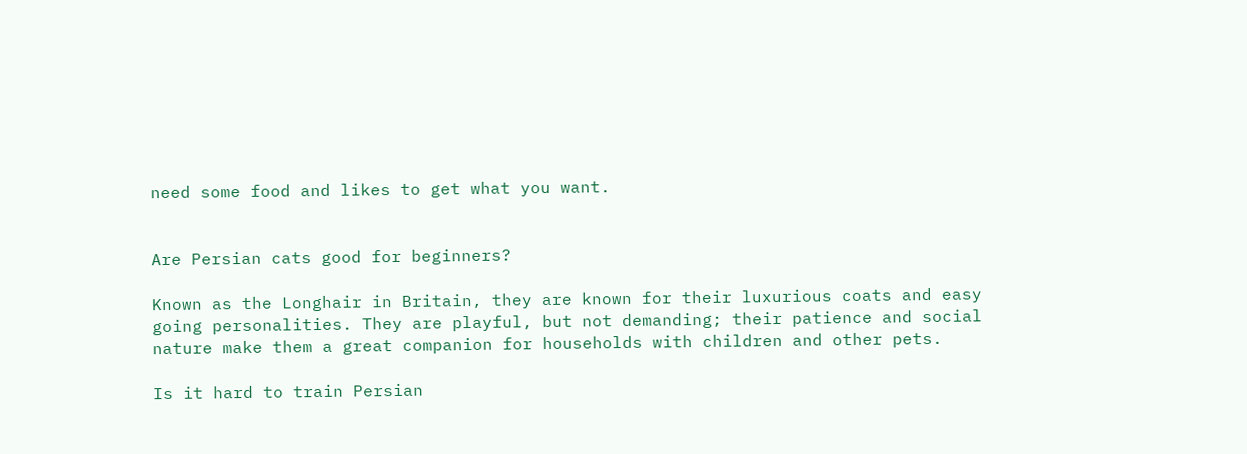need some food and likes to get what you want.


Are Persian cats good for beginners?

Known as the Longhair in Britain, they are known for their luxurious coats and easy going personalities. They are playful, but not demanding; their patience and social nature make them a great companion for households with children and other pets.

Is it hard to train Persian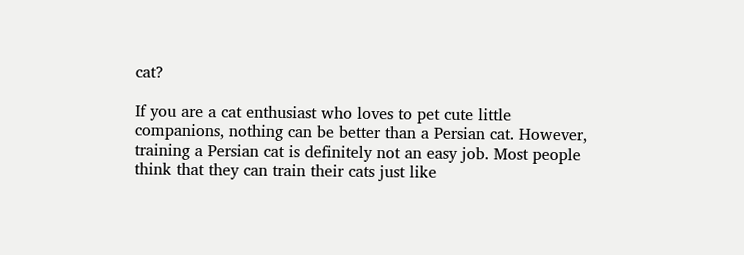cat?

If you are a cat enthusiast who loves to pet cute little companions, nothing can be better than a Persian cat. However, training a Persian cat is definitely not an easy job. Most people think that they can train their cats just like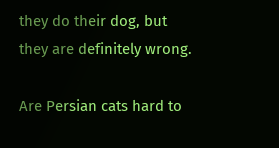they do their dog, but they are definitely wrong.

Are Persian cats hard to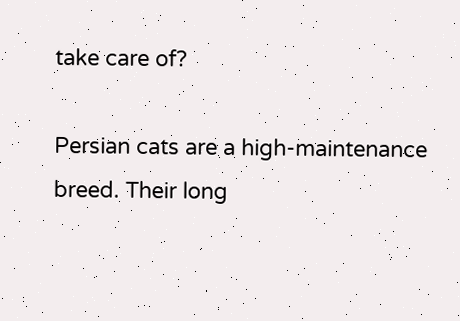take care of?

Persian cats are a high-maintenance breed. Their long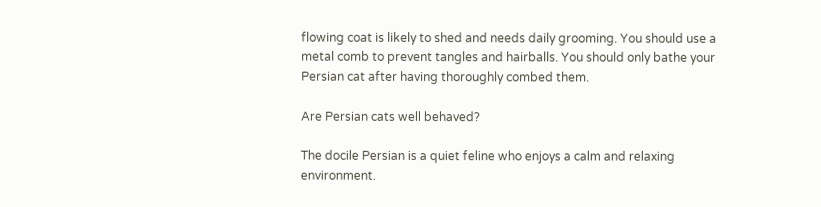flowing coat is likely to shed and needs daily grooming. You should use a metal comb to prevent tangles and hairballs. You should only bathe your Persian cat after having thoroughly combed them.

Are Persian cats well behaved?

The docile Persian is a quiet feline who enjoys a calm and relaxing environment.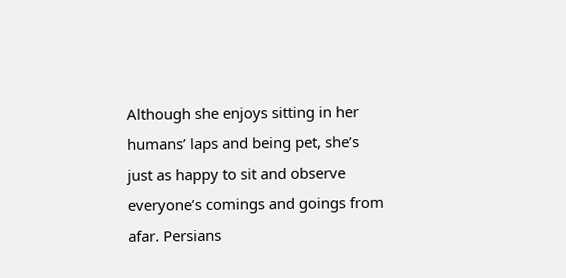Although she enjoys sitting in her humans’ laps and being pet, she’s just as happy to sit and observe everyone’s comings and goings from afar. Persians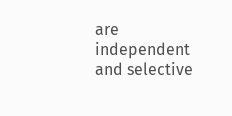are independent and selective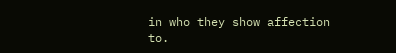in who they show affection to.